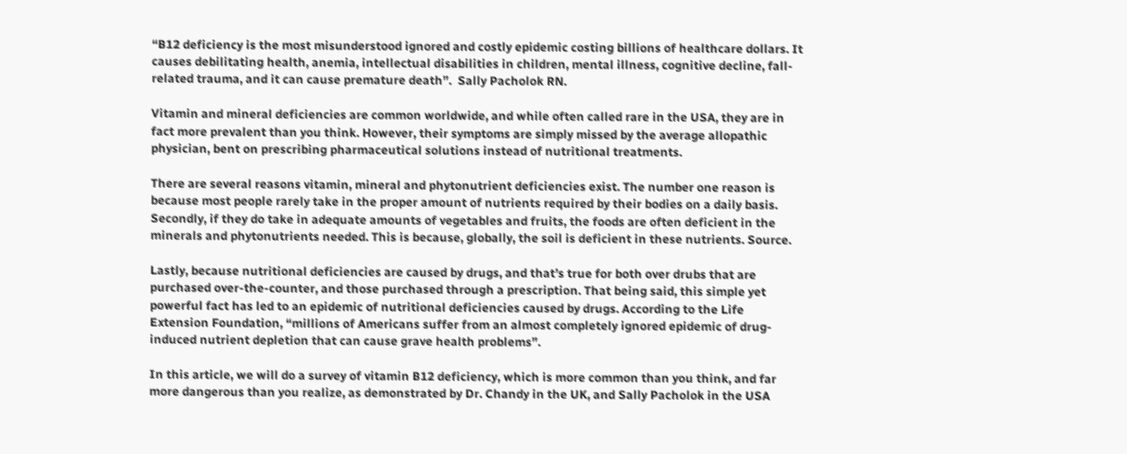“B12 deficiency is the most misunderstood ignored and costly epidemic costing billions of healthcare dollars. It causes debilitating health, anemia, intellectual disabilities in children, mental illness, cognitive decline, fall-related trauma, and it can cause premature death”.  Sally Pacholok RN.

Vitamin and mineral deficiencies are common worldwide, and while often called rare in the USA, they are in fact more prevalent than you think. However, their symptoms are simply missed by the average allopathic physician, bent on prescribing pharmaceutical solutions instead of nutritional treatments.

There are several reasons vitamin, mineral and phytonutrient deficiencies exist. The number one reason is because most people rarely take in the proper amount of nutrients required by their bodies on a daily basis. Secondly, if they do take in adequate amounts of vegetables and fruits, the foods are often deficient in the minerals and phytonutrients needed. This is because, globally, the soil is deficient in these nutrients. Source.

Lastly, because nutritional deficiencies are caused by drugs, and that’s true for both over drubs that are purchased over-the-counter, and those purchased through a prescription. That being said, this simple yet powerful fact has led to an epidemic of nutritional deficiencies caused by drugs. According to the Life Extension Foundation, “millions of Americans suffer from an almost completely ignored epidemic of drug-induced nutrient depletion that can cause grave health problems”.

In this article, we will do a survey of vitamin B12 deficiency, which is more common than you think, and far more dangerous than you realize, as demonstrated by Dr. Chandy in the UK, and Sally Pacholok in the USA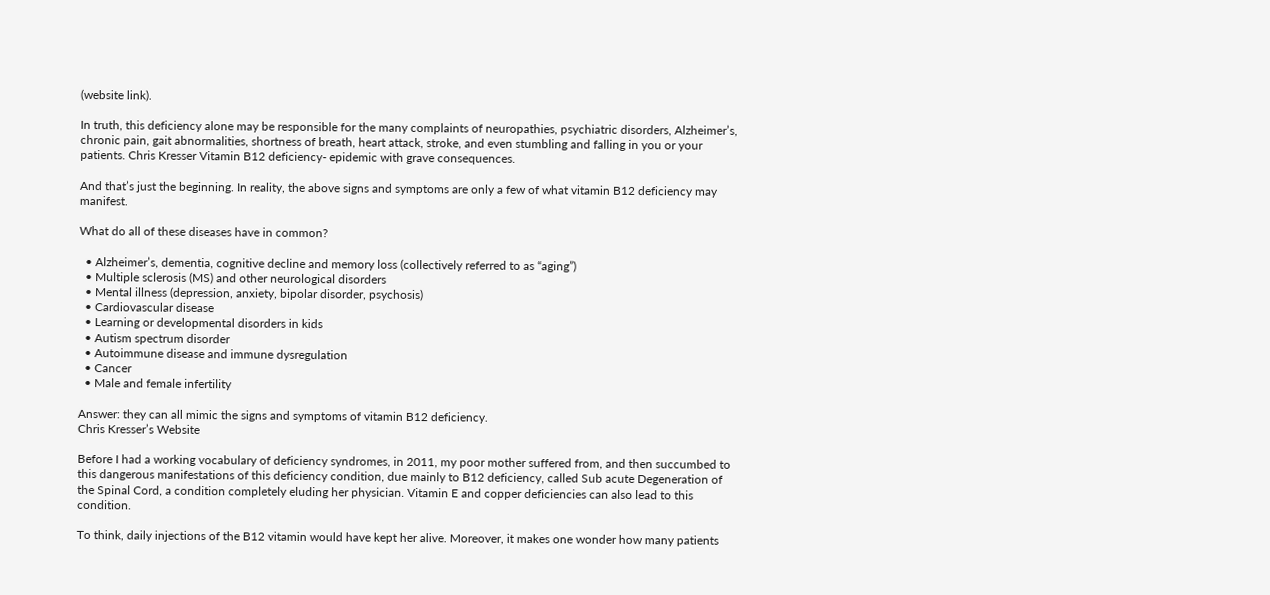(website link).

In truth, this deficiency alone may be responsible for the many complaints of neuropathies, psychiatric disorders, Alzheimer’s, chronic pain, gait abnormalities, shortness of breath, heart attack, stroke, and even stumbling and falling in you or your patients. Chris Kresser Vitamin B12 deficiency- epidemic with grave consequences.

And that’s just the beginning. In reality, the above signs and symptoms are only a few of what vitamin B12 deficiency may manifest.

What do all of these diseases have in common?

  • Alzheimer’s, dementia, cognitive decline and memory loss (collectively referred to as “aging”)
  • Multiple sclerosis (MS) and other neurological disorders
  • Mental illness (depression, anxiety, bipolar disorder, psychosis)
  • Cardiovascular disease
  • Learning or developmental disorders in kids
  • Autism spectrum disorder
  • Autoimmune disease and immune dysregulation
  • Cancer
  • Male and female infertility

Answer: they can all mimic the signs and symptoms of vitamin B12 deficiency.
Chris Kresser’s Website

Before I had a working vocabulary of deficiency syndromes, in 2011, my poor mother suffered from, and then succumbed to this dangerous manifestations of this deficiency condition, due mainly to B12 deficiency, called Sub acute Degeneration of the Spinal Cord, a condition completely eluding her physician. Vitamin E and copper deficiencies can also lead to this condition.

To think, daily injections of the B12 vitamin would have kept her alive. Moreover, it makes one wonder how many patients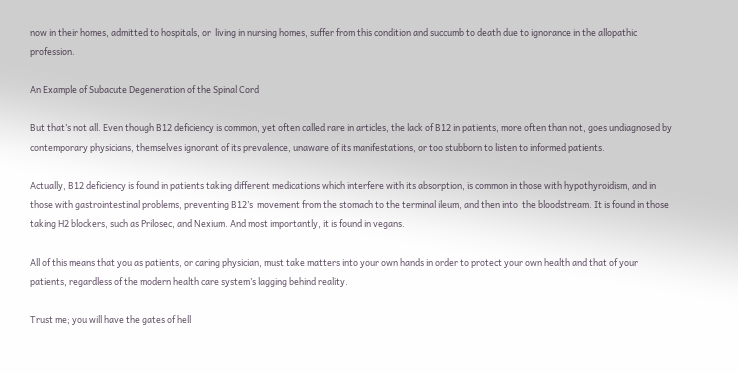now in their homes, admitted to hospitals, or  living in nursing homes, suffer from this condition and succumb to death due to ignorance in the allopathic profession.

An Example of Subacute Degeneration of the Spinal Cord

But that’s not all. Even though B12 deficiency is common, yet often called rare in articles, the lack of B12 in patients, more often than not, goes undiagnosed by contemporary physicians, themselves ignorant of its prevalence, unaware of its manifestations, or too stubborn to listen to informed patients.

Actually, B12 deficiency is found in patients taking different medications which interfere with its absorption, is common in those with hypothyroidism, and in those with gastrointestinal problems, preventing B12’s  movement from the stomach to the terminal ileum, and then into  the bloodstream. It is found in those taking H2 blockers, such as Prilosec, and Nexium. And most importantly, it is found in vegans.

All of this means that you as patients, or caring physician, must take matters into your own hands in order to protect your own health and that of your patients, regardless of the modern health care system’s lagging behind reality.

Trust me; you will have the gates of hell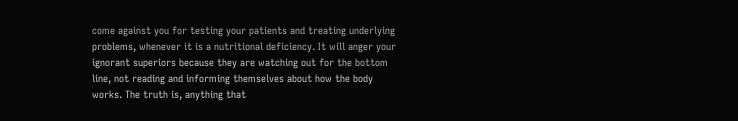come against you for testing your patients and treating underlying problems, whenever it is a nutritional deficiency. It will anger your ignorant superiors because they are watching out for the bottom line, not reading and informing themselves about how the body works. The truth is, anything that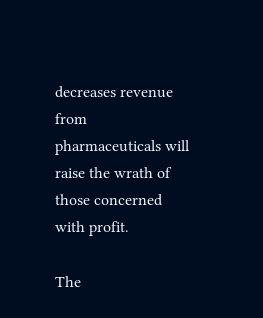decreases revenue from pharmaceuticals will raise the wrath of those concerned with profit.

The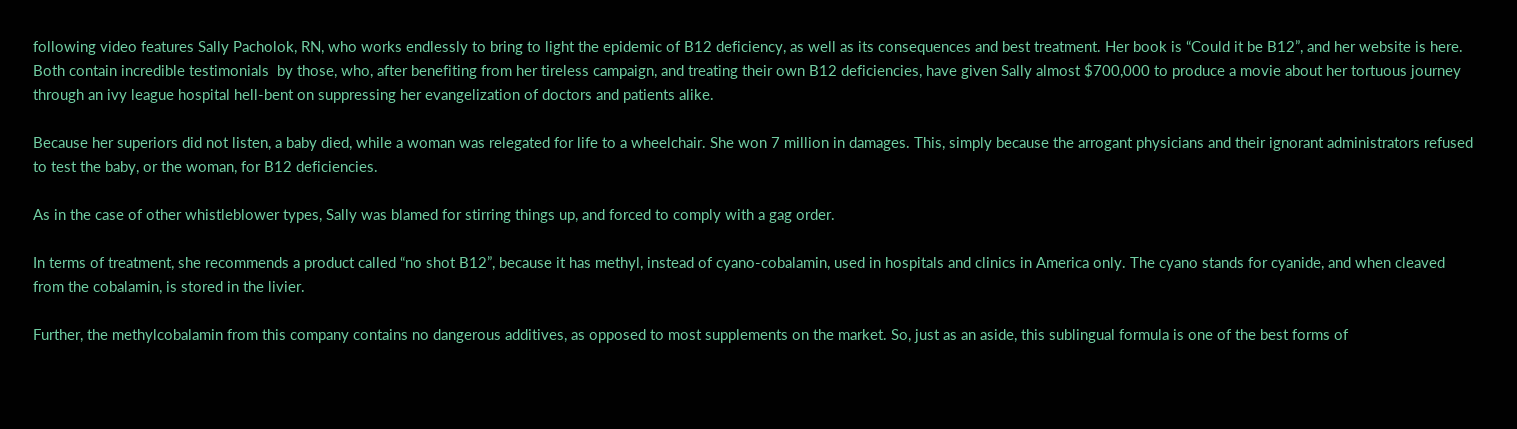following video features Sally Pacholok, RN, who works endlessly to bring to light the epidemic of B12 deficiency, as well as its consequences and best treatment. Her book is “Could it be B12”, and her website is here. Both contain incredible testimonials  by those, who, after benefiting from her tireless campaign, and treating their own B12 deficiencies, have given Sally almost $700,000 to produce a movie about her tortuous journey through an ivy league hospital hell-bent on suppressing her evangelization of doctors and patients alike.

Because her superiors did not listen, a baby died, while a woman was relegated for life to a wheelchair. She won 7 million in damages. This, simply because the arrogant physicians and their ignorant administrators refused to test the baby, or the woman, for B12 deficiencies.

As in the case of other whistleblower types, Sally was blamed for stirring things up, and forced to comply with a gag order.

In terms of treatment, she recommends a product called “no shot B12”, because it has methyl, instead of cyano-cobalamin, used in hospitals and clinics in America only. The cyano stands for cyanide, and when cleaved from the cobalamin, is stored in the livier.

Further, the methylcobalamin from this company contains no dangerous additives, as opposed to most supplements on the market. So, just as an aside, this sublingual formula is one of the best forms of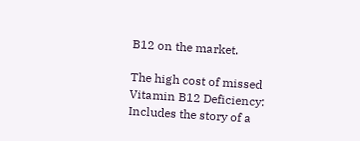B12 on the market.

The high cost of missed Vitamin B12 Deficiency: Includes the story of a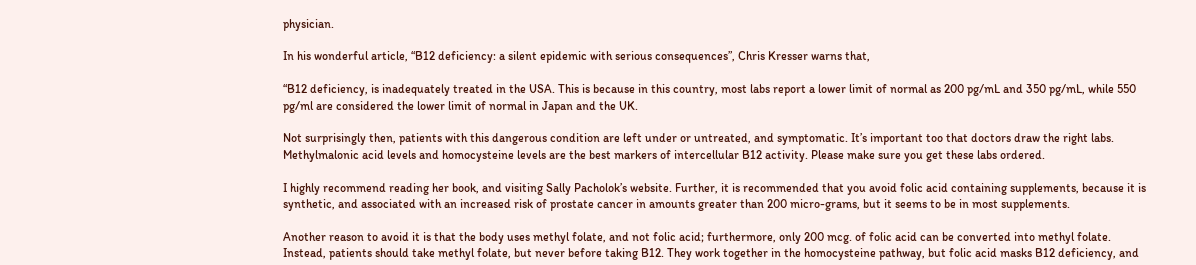physician.

In his wonderful article, “B12 deficiency: a silent epidemic with serious consequences”, Chris Kresser warns that,

“B12 deficiency, is inadequately treated in the USA. This is because in this country, most labs report a lower limit of normal as 200 pg/mL and 350 pg/mL, while 550 pg/ml are considered the lower limit of normal in Japan and the UK.

Not surprisingly then, patients with this dangerous condition are left under or untreated, and symptomatic. It’s important too that doctors draw the right labs. Methylmalonic acid levels and homocysteine levels are the best markers of intercellular B12 activity. Please make sure you get these labs ordered.

I highly recommend reading her book, and visiting Sally Pacholok’s website. Further, it is recommended that you avoid folic acid containing supplements, because it is synthetic, and associated with an increased risk of prostate cancer in amounts greater than 200 micro-grams, but it seems to be in most supplements.

Another reason to avoid it is that the body uses methyl folate, and not folic acid; furthermore, only 200 mcg. of folic acid can be converted into methyl folate. Instead, patients should take methyl folate, but never before taking B12. They work together in the homocysteine pathway, but folic acid masks B12 deficiency, and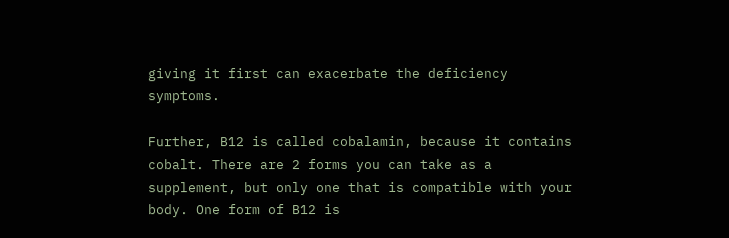giving it first can exacerbate the deficiency symptoms.

Further, B12 is called cobalamin, because it contains cobalt. There are 2 forms you can take as a supplement, but only one that is compatible with your body. One form of B12 is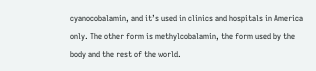cyanocobalamin, and it’s used in clinics and hospitals in America only. The other form is methylcobalamin, the form used by the body and the rest of the world.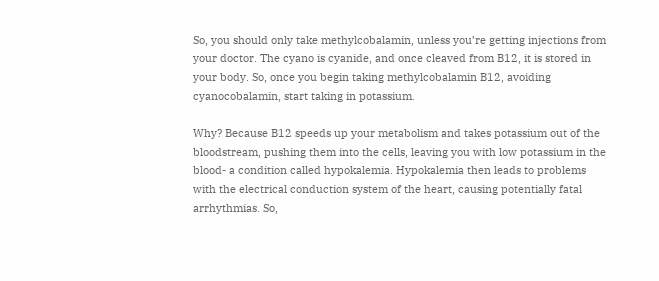So, you should only take methylcobalamin, unless you’re getting injections from your doctor. The cyano is cyanide, and once cleaved from B12, it is stored in your body. So, once you begin taking methylcobalamin B12, avoiding cyanocobalamin, start taking in potassium.

Why? Because B12 speeds up your metabolism and takes potassium out of the bloodstream, pushing them into the cells, leaving you with low potassium in the blood- a condition called hypokalemia. Hypokalemia then leads to problems with the electrical conduction system of the heart, causing potentially fatal arrhythmias. So,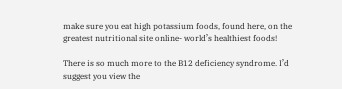make sure you eat high potassium foods, found here, on the greatest nutritional site online- world’s healthiest foods!

There is so much more to the B12 deficiency syndrome. I’d suggest you view the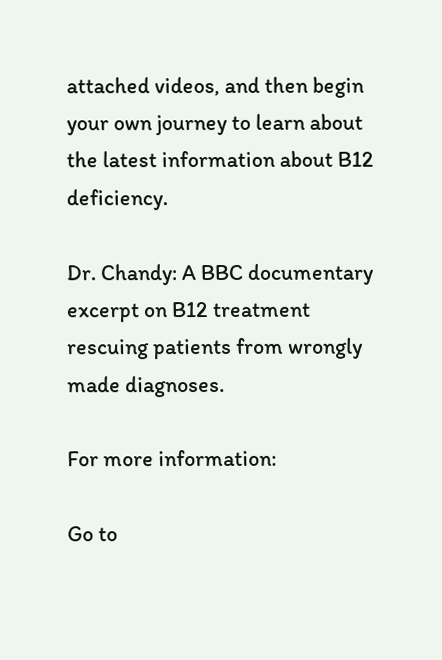attached videos, and then begin your own journey to learn about the latest information about B12 deficiency.

Dr. Chandy: A BBC documentary excerpt on B12 treatment
rescuing patients from wrongly made diagnoses.

For more information:

Go to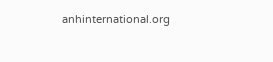anhinternational.org